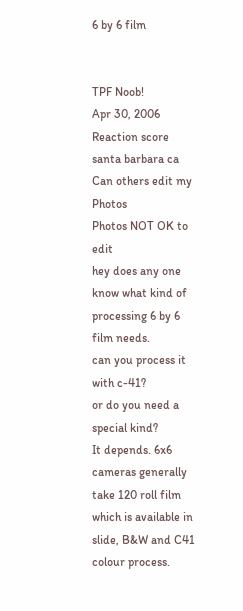6 by 6 film


TPF Noob!
Apr 30, 2006
Reaction score
santa barbara ca
Can others edit my Photos
Photos NOT OK to edit
hey does any one know what kind of processing 6 by 6 film needs.
can you process it with c-41?
or do you need a special kind?
It depends. 6x6 cameras generally take 120 roll film which is available in slide, B&W and C41 colour process.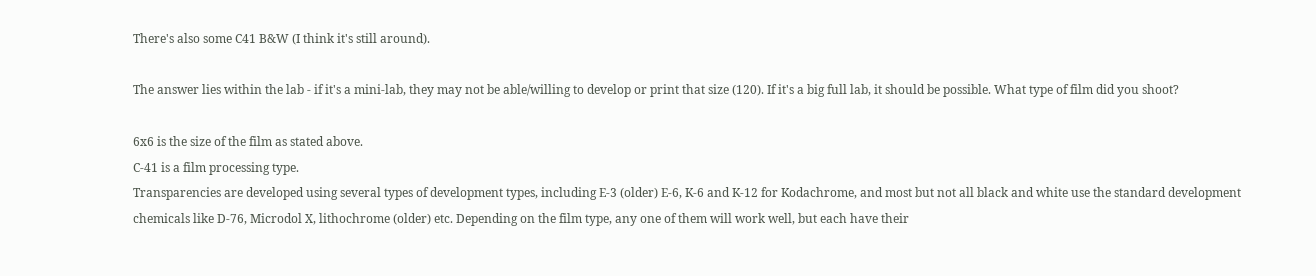There's also some C41 B&W (I think it's still around).

The answer lies within the lab - if it's a mini-lab, they may not be able/willing to develop or print that size (120). If it's a big full lab, it should be possible. What type of film did you shoot?

6x6 is the size of the film as stated above.
C-41 is a film processing type.
Transparencies are developed using several types of development types, including E-3 (older) E-6, K-6 and K-12 for Kodachrome, and most but not all black and white use the standard development chemicals like D-76, Microdol X, lithochrome (older) etc. Depending on the film type, any one of them will work well, but each have their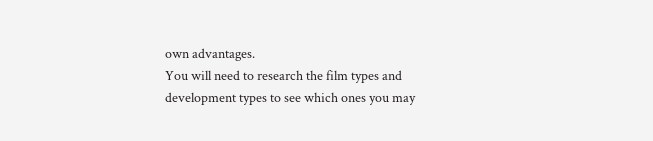own advantages.
You will need to research the film types and development types to see which ones you may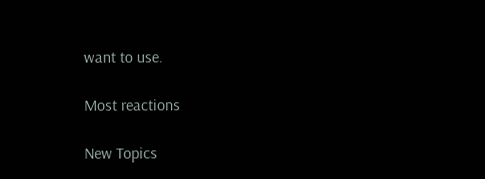want to use.

Most reactions

New Topics